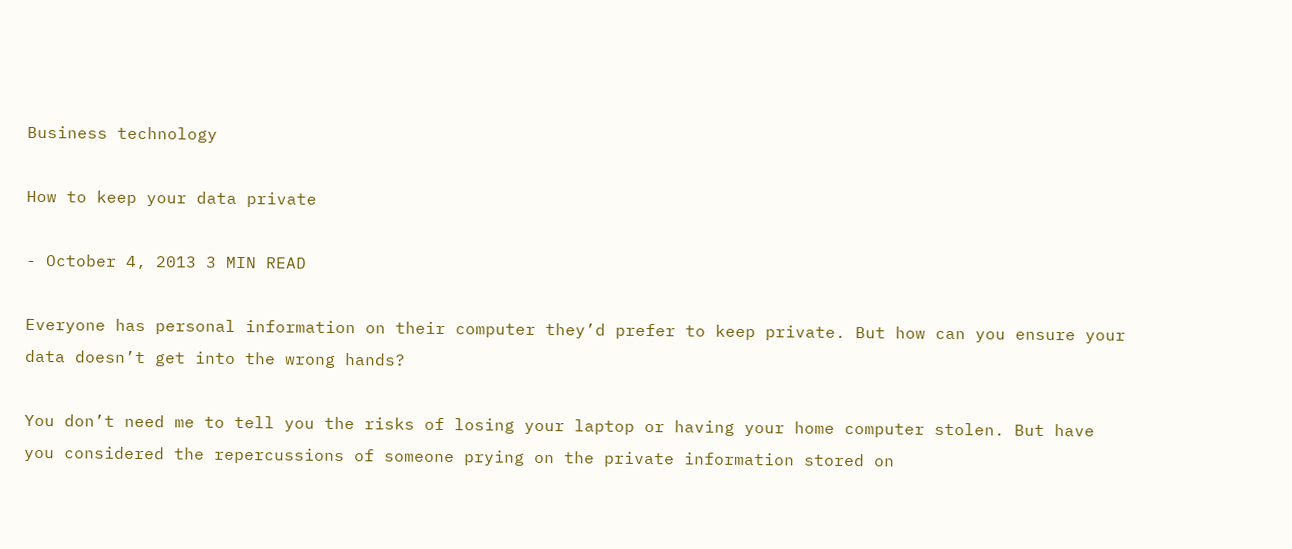Business technology

How to keep your data private

- October 4, 2013 3 MIN READ

Everyone has personal information on their computer they’d prefer to keep private. But how can you ensure your data doesn’t get into the wrong hands?

You don’t need me to tell you the risks of losing your laptop or having your home computer stolen. But have you considered the repercussions of someone prying on the private information stored on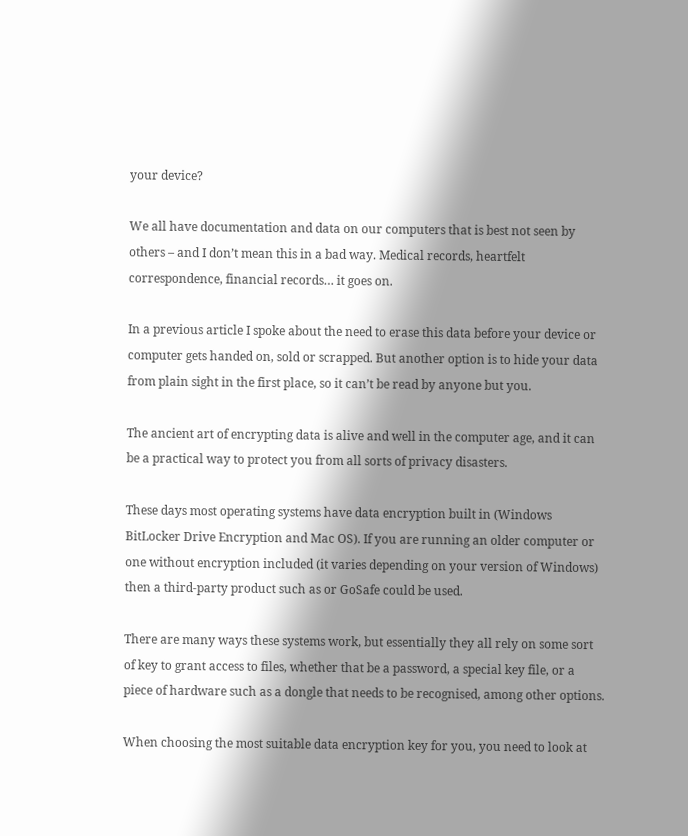your device?

We all have documentation and data on our computers that is best not seen by others – and I don’t mean this in a bad way. Medical records, heartfelt correspondence, financial records… it goes on.

In a previous article I spoke about the need to erase this data before your device or computer gets handed on, sold or scrapped. But another option is to hide your data from plain sight in the first place, so it can’t be read by anyone but you.

The ancient art of encrypting data is alive and well in the computer age, and it can be a practical way to protect you from all sorts of privacy disasters.

These days most operating systems have data encryption built in (Windows BitLocker Drive Encryption and Mac OS). If you are running an older computer or one without encryption included (it varies depending on your version of Windows) then a third-party product such as or GoSafe could be used.

There are many ways these systems work, but essentially they all rely on some sort of key to grant access to files, whether that be a password, a special key file, or a piece of hardware such as a dongle that needs to be recognised, among other options.

When choosing the most suitable data encryption key for you, you need to look at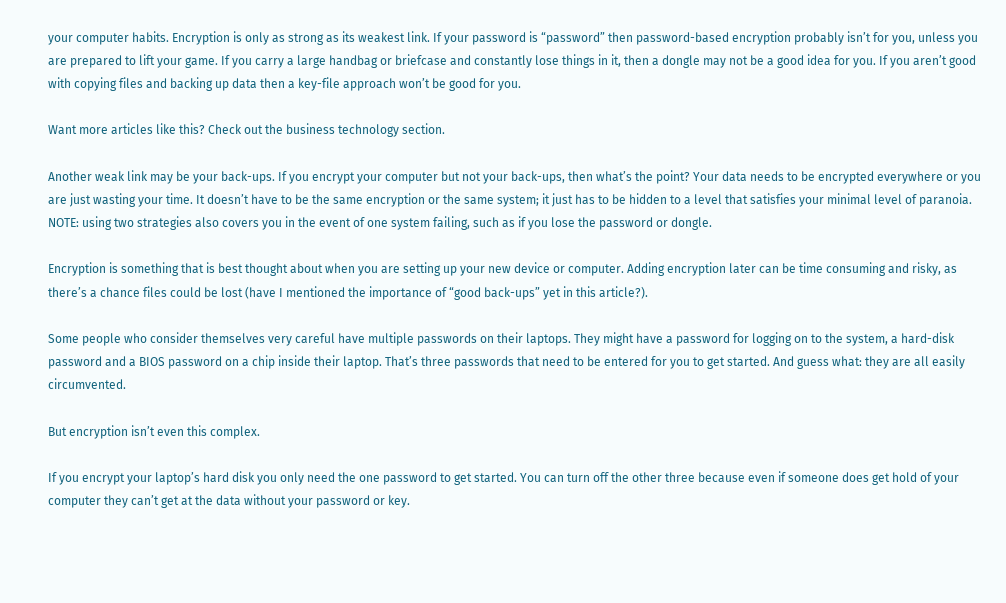your computer habits. Encryption is only as strong as its weakest link. If your password is “password” then password-based encryption probably isn’t for you, unless you are prepared to lift your game. If you carry a large handbag or briefcase and constantly lose things in it, then a dongle may not be a good idea for you. If you aren’t good with copying files and backing up data then a key-file approach won’t be good for you.

Want more articles like this? Check out the business technology section.

Another weak link may be your back-ups. If you encrypt your computer but not your back-ups, then what’s the point? Your data needs to be encrypted everywhere or you are just wasting your time. It doesn’t have to be the same encryption or the same system; it just has to be hidden to a level that satisfies your minimal level of paranoia. NOTE: using two strategies also covers you in the event of one system failing, such as if you lose the password or dongle.

Encryption is something that is best thought about when you are setting up your new device or computer. Adding encryption later can be time consuming and risky, as there’s a chance files could be lost (have I mentioned the importance of “good back-ups” yet in this article?).

Some people who consider themselves very careful have multiple passwords on their laptops. They might have a password for logging on to the system, a hard-disk password and a BIOS password on a chip inside their laptop. That’s three passwords that need to be entered for you to get started. And guess what: they are all easily circumvented.

But encryption isn’t even this complex.

If you encrypt your laptop’s hard disk you only need the one password to get started. You can turn off the other three because even if someone does get hold of your computer they can’t get at the data without your password or key.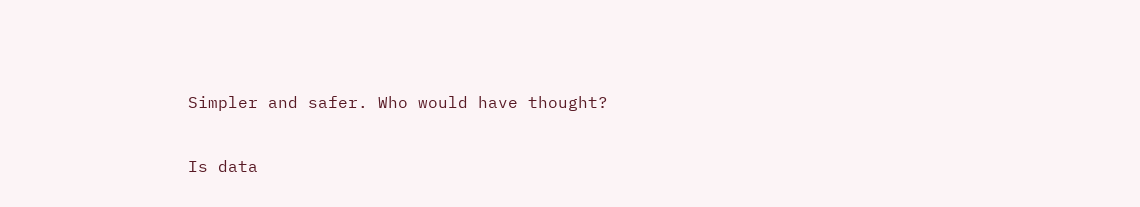Simpler and safer. Who would have thought?

Is data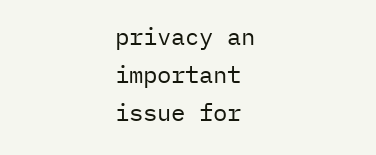privacy an important issue for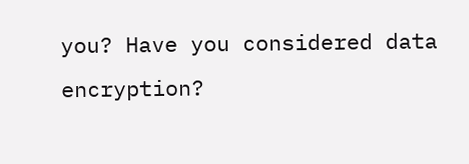you? Have you considered data encryption?